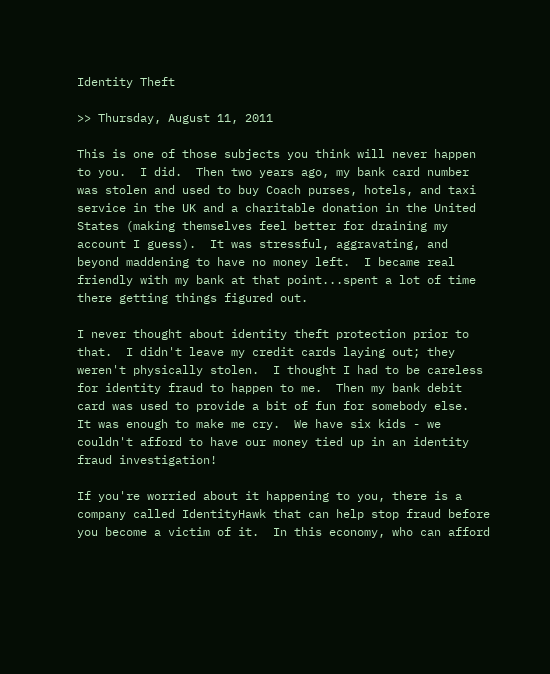Identity Theft

>> Thursday, August 11, 2011

This is one of those subjects you think will never happen to you.  I did.  Then two years ago, my bank card number was stolen and used to buy Coach purses, hotels, and taxi service in the UK and a charitable donation in the United States (making themselves feel better for draining my account I guess).  It was stressful, aggravating, and beyond maddening to have no money left.  I became real friendly with my bank at that point...spent a lot of time there getting things figured out.

I never thought about identity theft protection prior to that.  I didn't leave my credit cards laying out; they weren't physically stolen.  I thought I had to be careless for identity fraud to happen to me.  Then my bank debit card was used to provide a bit of fun for somebody else.  It was enough to make me cry.  We have six kids - we couldn't afford to have our money tied up in an identity fraud investigation!

If you're worried about it happening to you, there is a company called IdentityHawk that can help stop fraud before you become a victim of it.  In this economy, who can afford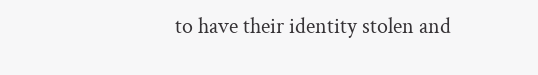to have their identity stolen and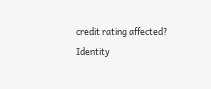credit rating affected? Identity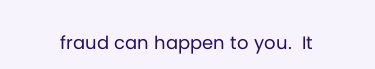fraud can happen to you.  It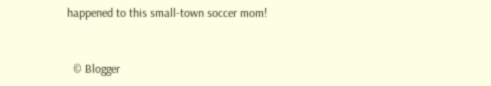happened to this small-town soccer mom!


  © Blogger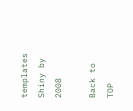templates Shiny by 2008

Back to TOP